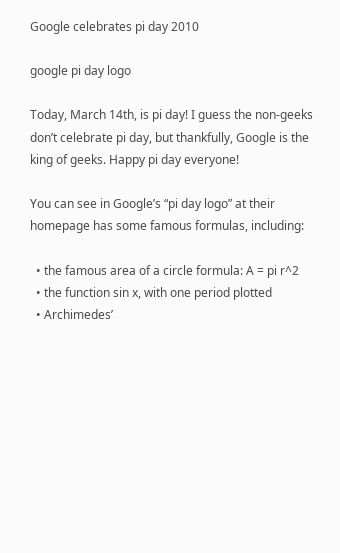Google celebrates pi day 2010

google pi day logo

Today, March 14th, is pi day! I guess the non-geeks don’t celebrate pi day, but thankfully, Google is the king of geeks. Happy pi day everyone!

You can see in Google’s “pi day logo” at their homepage has some famous formulas, including:

  • the famous area of a circle formula: A = pi r^2
  • the function sin x, with one period plotted
  • Archimedes’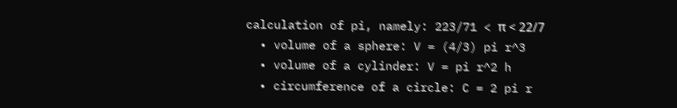calculation of pi, namely: 223/71 < π < 22/7
  • volume of a sphere: V = (4/3) pi r^3
  • volume of a cylinder: V = pi r^2 h
  • circumference of a circle: C = 2 pi r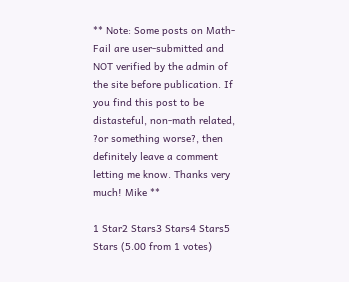** Note: Some posts on Math-Fail are user-submitted and NOT verified by the admin of the site before publication. If you find this post to be distasteful, non-math related, ?or something worse?, then definitely leave a comment letting me know. Thanks very much! Mike **

1 Star2 Stars3 Stars4 Stars5 Stars (5.00 from 1 votes)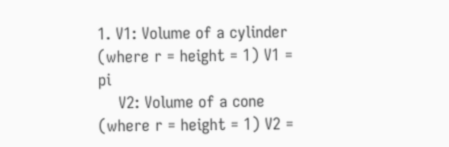1. V1: Volume of a cylinder (where r = height = 1) V1 = pi
    V2: Volume of a cone (where r = height = 1) V2 =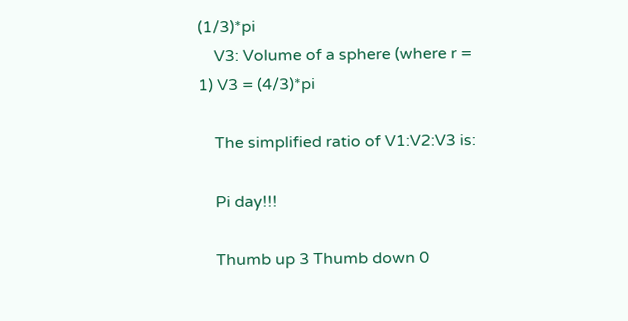(1/3)*pi
    V3: Volume of a sphere (where r = 1) V3 = (4/3)*pi

    The simplified ratio of V1:V2:V3 is:

    Pi day!!!

    Thumb up 3 Thumb down 0